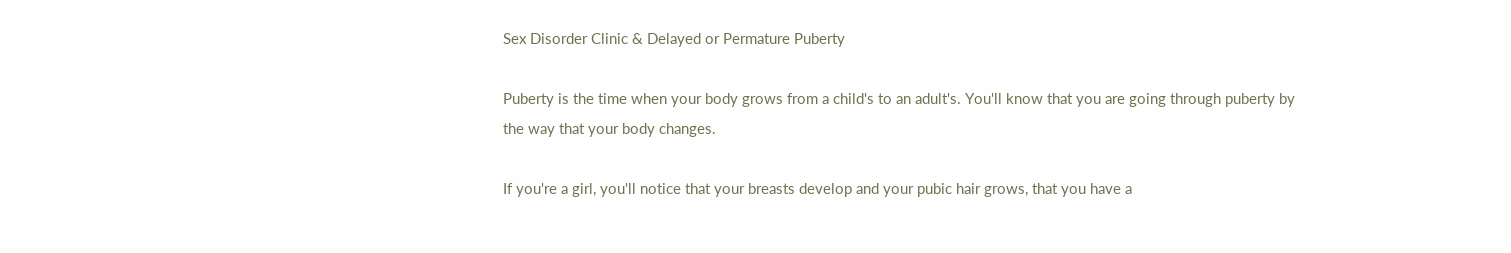Sex Disorder Clinic & Delayed or Permature Puberty

Puberty is the time when your body grows from a child's to an adult's. You'll know that you are going through puberty by the way that your body changes.

If you're a girl, you'll notice that your breasts develop and your pubic hair grows, that you have a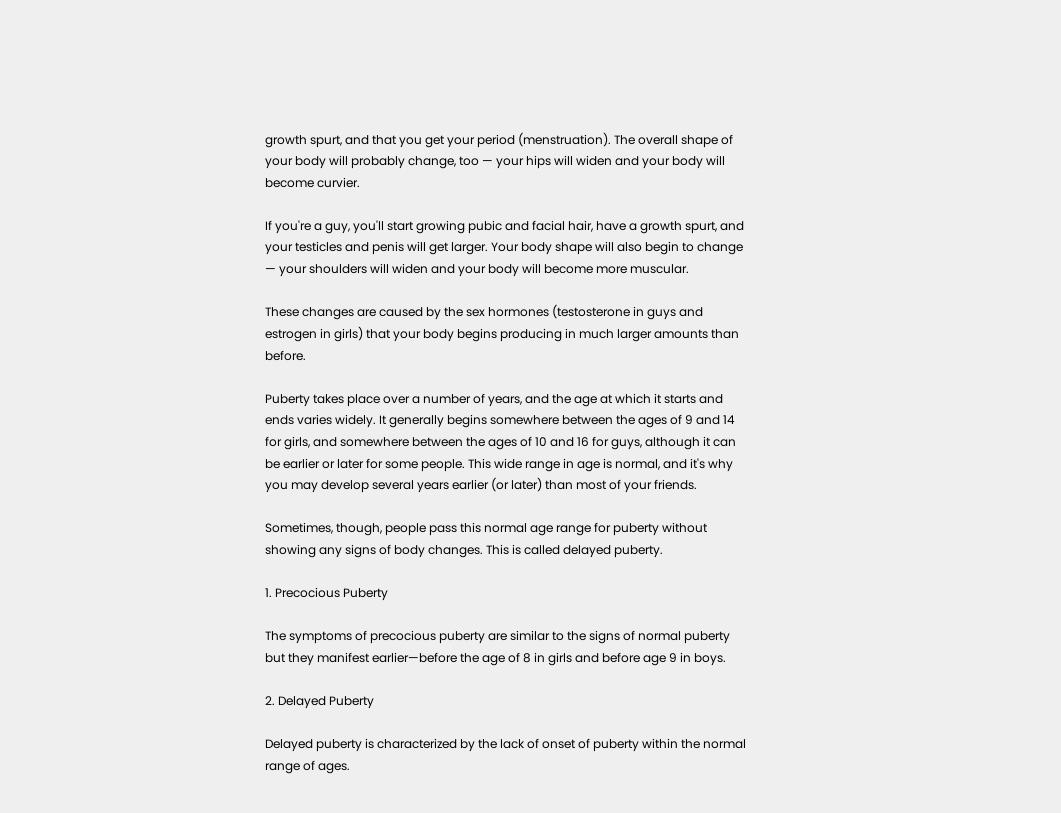growth spurt, and that you get your period (menstruation). The overall shape of your body will probably change, too — your hips will widen and your body will become curvier.

If you're a guy, you'll start growing pubic and facial hair, have a growth spurt, and your testicles and penis will get larger. Your body shape will also begin to change — your shoulders will widen and your body will become more muscular.

These changes are caused by the sex hormones (testosterone in guys and estrogen in girls) that your body begins producing in much larger amounts than before.

Puberty takes place over a number of years, and the age at which it starts and ends varies widely. It generally begins somewhere between the ages of 9 and 14 for girls, and somewhere between the ages of 10 and 16 for guys, although it can be earlier or later for some people. This wide range in age is normal, and it's why you may develop several years earlier (or later) than most of your friends.

Sometimes, though, people pass this normal age range for puberty without showing any signs of body changes. This is called delayed puberty.

1. Precocious Puberty

The symptoms of precocious puberty are similar to the signs of normal puberty but they manifest earlier—before the age of 8 in girls and before age 9 in boys.

2. Delayed Puberty

Delayed puberty is characterized by the lack of onset of puberty within the normal range of ages.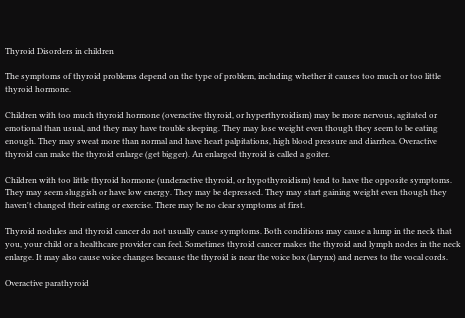Thyroid Disorders in children

The symptoms of thyroid problems depend on the type of problem, including whether it causes too much or too little thyroid hormone.

Children with too much thyroid hormone (overactive thyroid, or hyperthyroidism) may be more nervous, agitated or emotional than usual, and they may have trouble sleeping. They may lose weight even though they seem to be eating enough. They may sweat more than normal and have heart palpitations, high blood pressure and diarrhea. Overactive thyroid can make the thyroid enlarge (get bigger). An enlarged thyroid is called a goiter.

Children with too little thyroid hormone (underactive thyroid, or hypothyroidism) tend to have the opposite symptoms. They may seem sluggish or have low energy. They may be depressed. They may start gaining weight even though they haven't changed their eating or exercise. There may be no clear symptoms at first.

Thyroid nodules and thyroid cancer do not usually cause symptoms. Both conditions may cause a lump in the neck that you, your child or a healthcare provider can feel. Sometimes thyroid cancer makes the thyroid and lymph nodes in the neck enlarge. It may also cause voice changes because the thyroid is near the voice box (larynx) and nerves to the vocal cords.

Overactive parathyroid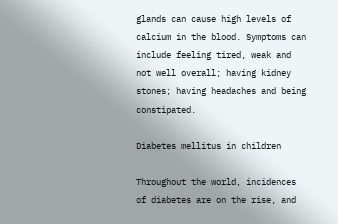glands can cause high levels of calcium in the blood. Symptoms can include feeling tired, weak and not well overall; having kidney stones; having headaches and being constipated.

Diabetes mellitus in children

Throughout the world, incidences of diabetes are on the rise, and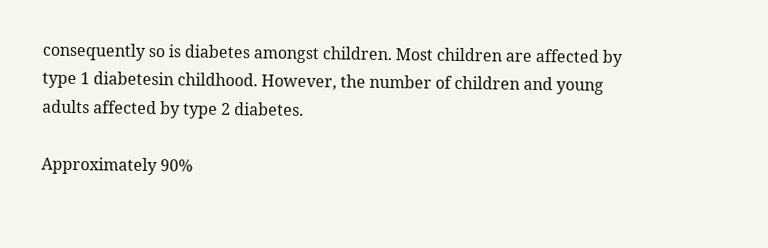consequently so is diabetes amongst children. Most children are affected by type 1 diabetesin childhood. However, the number of children and young adults affected by type 2 diabetes.

Approximately 90%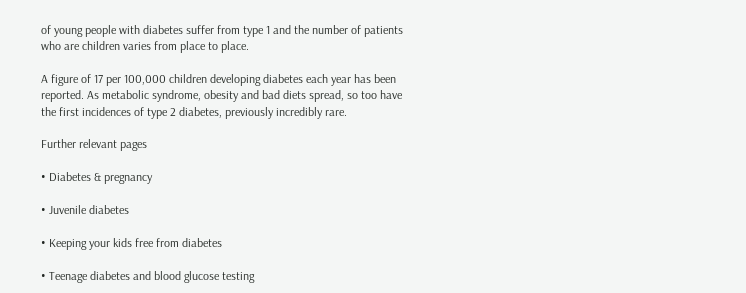of young people with diabetes suffer from type 1 and the number of patients who are children varies from place to place.

A figure of 17 per 100,000 children developing diabetes each year has been reported. As metabolic syndrome, obesity and bad diets spread, so too have the first incidences of type 2 diabetes, previously incredibly rare.

Further relevant pages

• Diabetes & pregnancy

• Juvenile diabetes

• Keeping your kids free from diabetes

• Teenage diabetes and blood glucose testing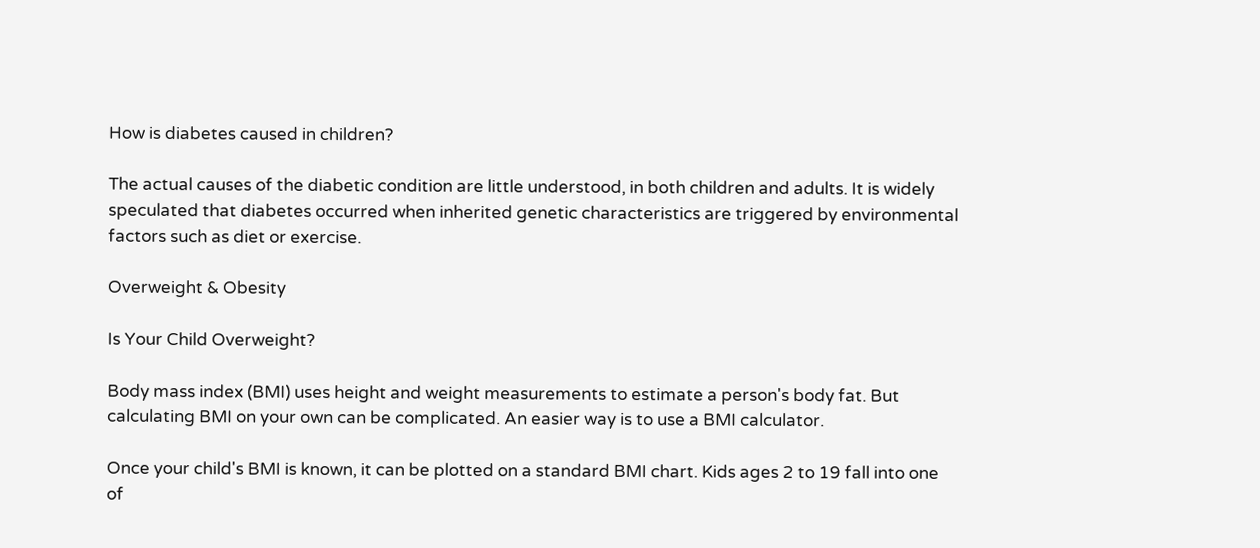How is diabetes caused in children?

The actual causes of the diabetic condition are little understood, in both children and adults. It is widely speculated that diabetes occurred when inherited genetic characteristics are triggered by environmental factors such as diet or exercise.

Overweight & Obesity

Is Your Child Overweight?

Body mass index (BMI) uses height and weight measurements to estimate a person's body fat. But calculating BMI on your own can be complicated. An easier way is to use a BMI calculator.

Once your child's BMI is known, it can be plotted on a standard BMI chart. Kids ages 2 to 19 fall into one of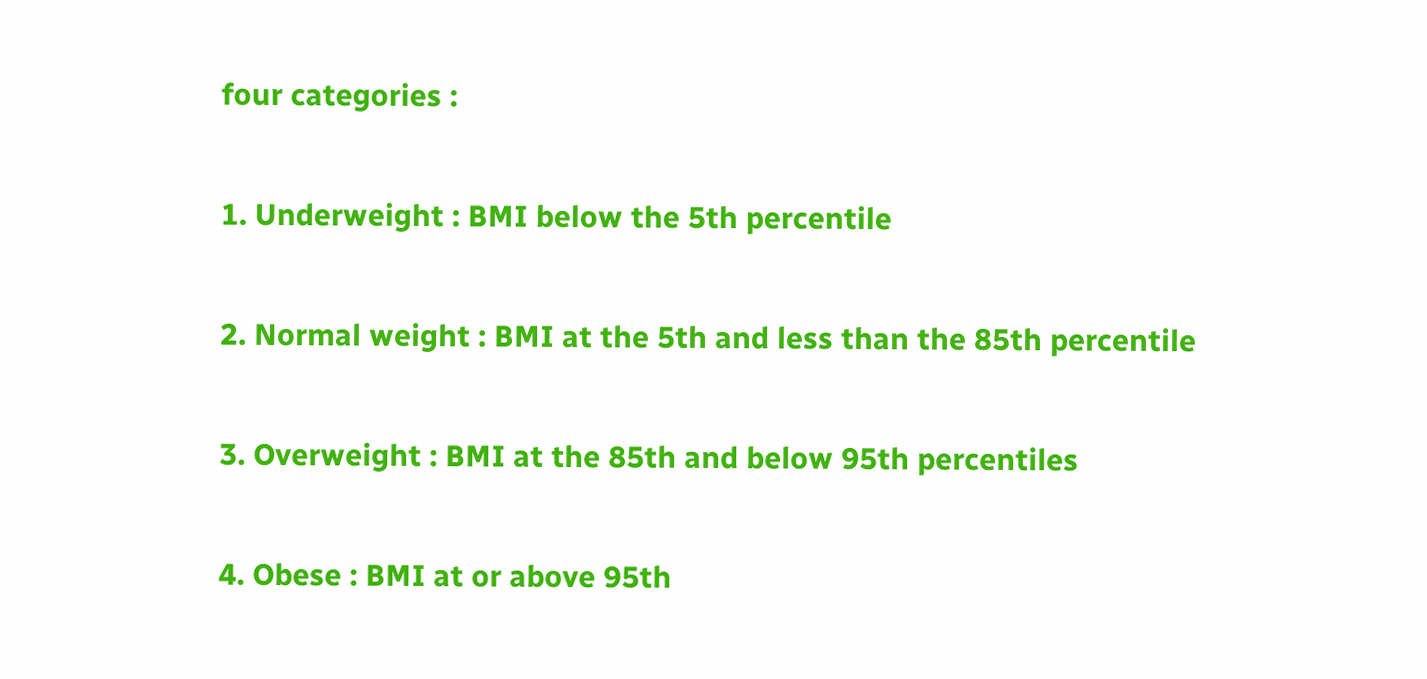four categories :

1. Underweight : BMI below the 5th percentile

2. Normal weight : BMI at the 5th and less than the 85th percentile

3. Overweight : BMI at the 85th and below 95th percentiles

4. Obese : BMI at or above 95th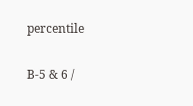percentile

B-5 & 6 /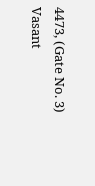4473, (Gate No. 3)
Vasant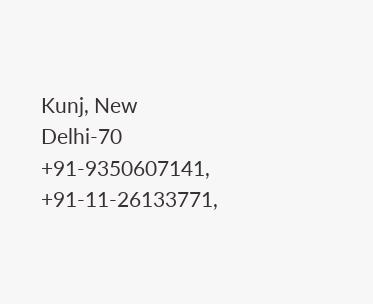Kunj, New Delhi-70
+91-9350607141, +91-11-26133771,